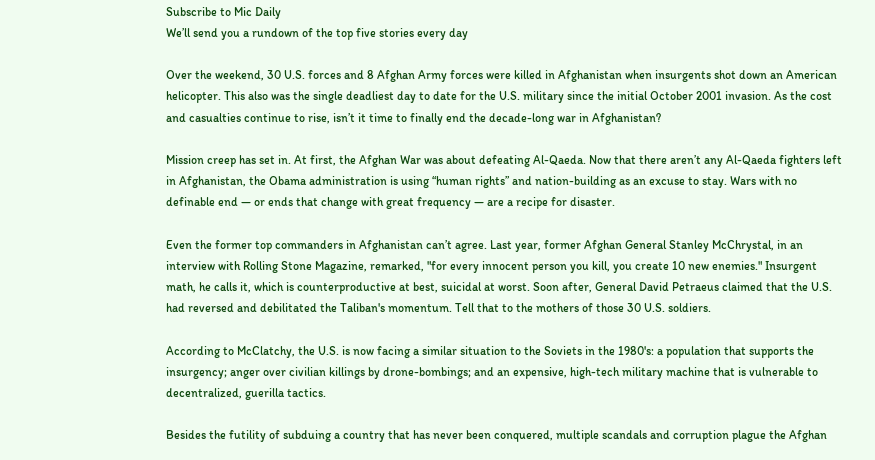Subscribe to Mic Daily
We’ll send you a rundown of the top five stories every day

Over the weekend, 30 U.S. forces and 8 Afghan Army forces were killed in Afghanistan when insurgents shot down an American helicopter. This also was the single deadliest day to date for the U.S. military since the initial October 2001 invasion. As the cost and casualties continue to rise, isn’t it time to finally end the decade-long war in Afghanistan?

Mission creep has set in. At first, the Afghan War was about defeating Al-Qaeda. Now that there aren’t any Al-Qaeda fighters left in Afghanistan, the Obama administration is using “human rights” and nation-building as an excuse to stay. Wars with no definable end — or ends that change with great frequency — are a recipe for disaster.

Even the former top commanders in Afghanistan can’t agree. Last year, former Afghan General Stanley McChrystal, in an interview with Rolling Stone Magazine, remarked, "for every innocent person you kill, you create 10 new enemies." Insurgent math, he calls it, which is counterproductive at best, suicidal at worst. Soon after, General David Petraeus claimed that the U.S. had reversed and debilitated the Taliban's momentum. Tell that to the mothers of those 30 U.S. soldiers.

According to McClatchy, the U.S. is now facing a similar situation to the Soviets in the 1980's: a population that supports the insurgency; anger over civilian killings by drone-bombings; and an expensive, high-tech military machine that is vulnerable to decentralized, guerilla tactics.

Besides the futility of subduing a country that has never been conquered, multiple scandals and corruption plague the Afghan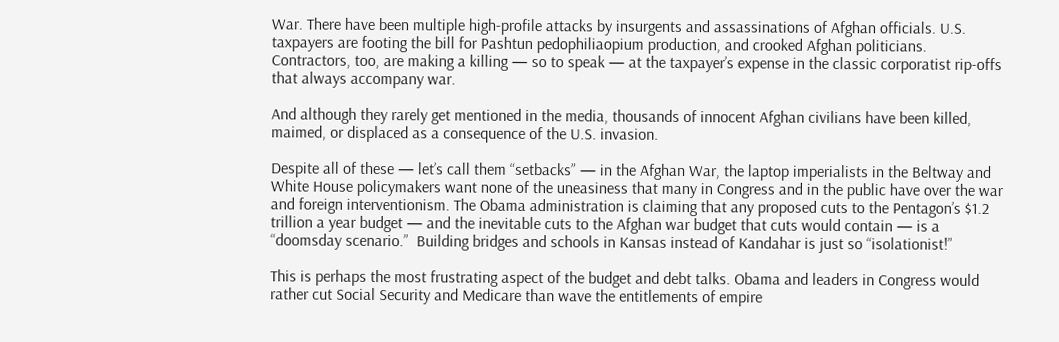War. There have been multiple high-profile attacks by insurgents and assassinations of Afghan officials. U.S. taxpayers are footing the bill for Pashtun pedophiliaopium production, and crooked Afghan politicians. Contractors, too, are making a killing — so to speak — at the taxpayer’s expense in the classic corporatist rip-offs that always accompany war.

And although they rarely get mentioned in the media, thousands of innocent Afghan civilians have been killed, maimed, or displaced as a consequence of the U.S. invasion.

Despite all of these — let’s call them “setbacks” — in the Afghan War, the laptop imperialists in the Beltway and White House policymakers want none of the uneasiness that many in Congress and in the public have over the war and foreign interventionism. The Obama administration is claiming that any proposed cuts to the Pentagon’s $1.2 trillion a year budget — and the inevitable cuts to the Afghan war budget that cuts would contain — is a “doomsday scenario.”  Building bridges and schools in Kansas instead of Kandahar is just so “isolationist!”

This is perhaps the most frustrating aspect of the budget and debt talks. Obama and leaders in Congress would rather cut Social Security and Medicare than wave the entitlements of empire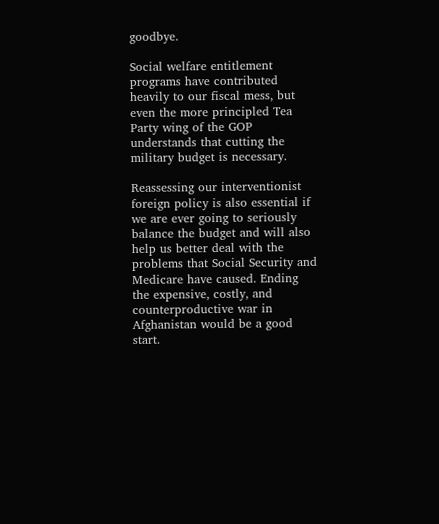goodbye.

Social welfare entitlement programs have contributed heavily to our fiscal mess, but even the more principled Tea Party wing of the GOP understands that cutting the military budget is necessary.

Reassessing our interventionist foreign policy is also essential if we are ever going to seriously balance the budget and will also help us better deal with the problems that Social Security and Medicare have caused. Ending the expensive, costly, and counterproductive war in Afghanistan would be a good start.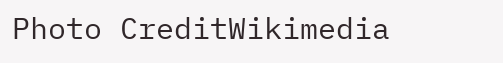Photo CreditWikimedia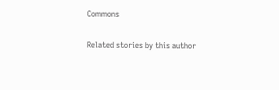Commons

Related stories by this author